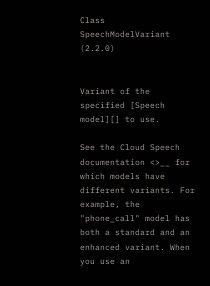Class SpeechModelVariant (2.2.0)


Variant of the specified [Speech model][] to use.

See the Cloud Speech documentation <>__ for which models have different variants. For example, the "phone_call" model has both a standard and an enhanced variant. When you use an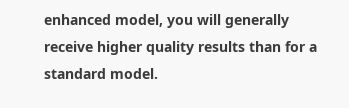enhanced model, you will generally receive higher quality results than for a standard model.